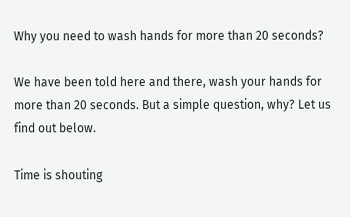Why you need to wash hands for more than 20 seconds?

We have been told here and there, wash your hands for more than 20 seconds. But a simple question, why? Let us find out below.

Time is shouting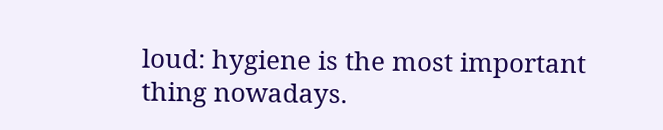loud: hygiene is the most important thing nowadays.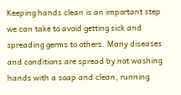Keeping hands clean is an important step we can take to avoid getting sick and spreading germs to others. Many diseases and conditions are spread by not washing hands with a soap and clean, running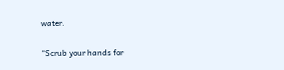water.

“Scrub your hands for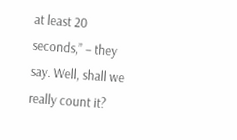at least 20 seconds,” – they say. Well, shall we really count it?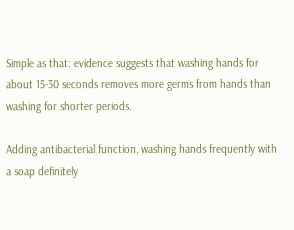Simple as that: evidence suggests that washing hands for about 15-30 seconds removes more germs from hands than washing for shorter periods.

Adding antibacterial function, washing hands frequently with a soap definitely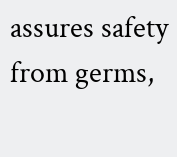assures safety from germs,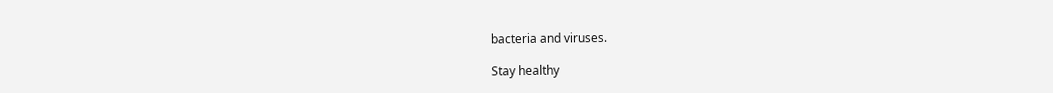bacteria and viruses.

Stay healthy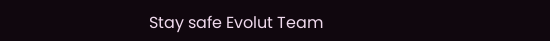Stay safe Evolut Team